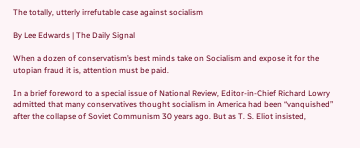The totally, utterly irrefutable case against socialism

By Lee Edwards | The Daily Signal

When a dozen of conservatism’s best minds take on Socialism and expose it for the utopian fraud it is, attention must be paid.

In a brief foreword to a special issue of National Review, Editor-in-Chief Richard Lowry admitted that many conservatives thought socialism in America had been “vanquished” after the collapse of Soviet Communism 30 years ago. But as T. S. Eliot insisted,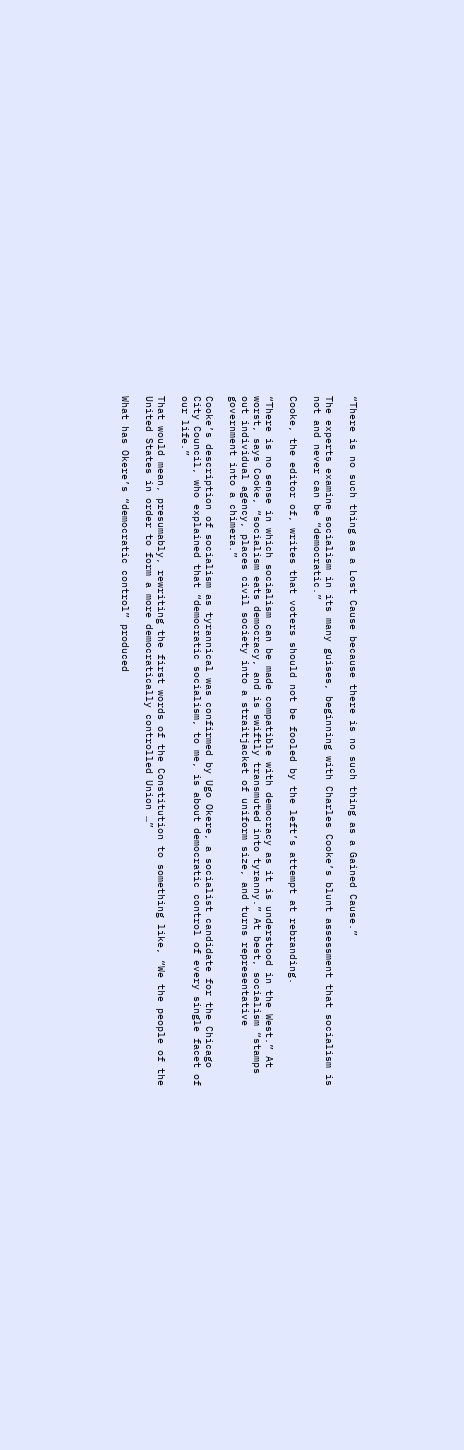“There is no such thing as a Lost Cause because there is no such thing as a Gained Cause.”

The experts examine socialism in its many guises, beginning with Charles Cooke’s blunt assessment that socialism is not and never can be “democratic.”

Cooke, the editor of, writes that voters should not be fooled by the left’s attempt at rebranding.

“There is no sense in which socialism can be made compatible with democracy as it is understood in the West.” At worst, says Cooke, “socialism eats democracy, and is swiftly transmuted into tyranny.” At best, socialism “stamps out individual agency, places civil society into a straitjacket of uniform size, and turns representative government into a chimera.”

Cooke’s description of socialism as tyrannical was confirmed by Ugo Okere, a socialist candidate for the Chicago City Council, who explained that “democratic socialism, to me, is about democratic control of every single facet of our life.”

That would mean, presumably, rewriting the first words of the Constitution to something like, “We the people of the United States in order to form a more democratically controlled Union …”

What has Okere’s “democratic control” produced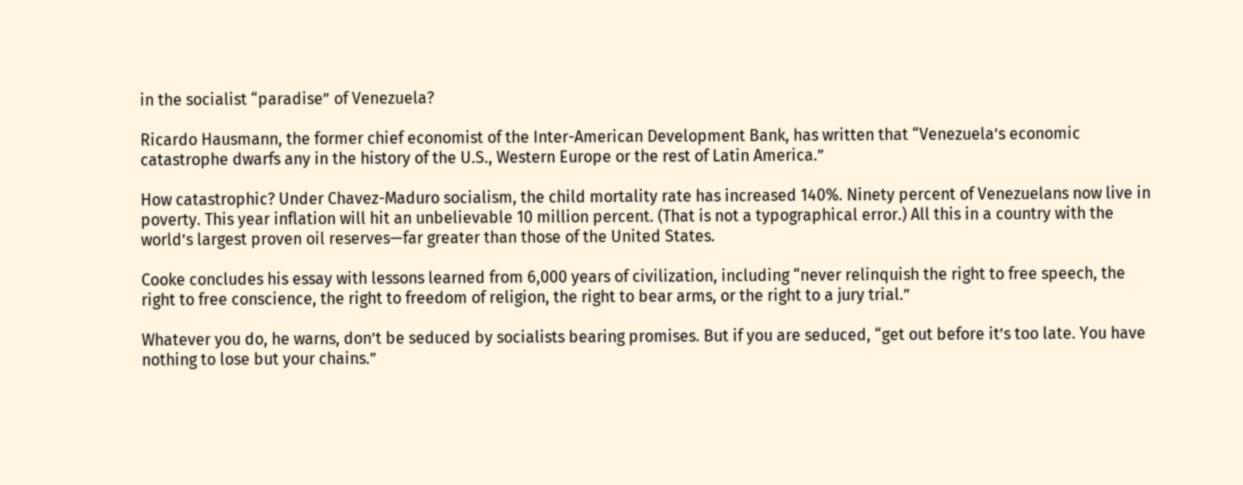in the socialist “paradise” of Venezuela?

Ricardo Hausmann, the former chief economist of the Inter-American Development Bank, has written that “Venezuela’s economic catastrophe dwarfs any in the history of the U.S., Western Europe or the rest of Latin America.”

How catastrophic? Under Chavez-Maduro socialism, the child mortality rate has increased 140%. Ninety percent of Venezuelans now live in poverty. This year inflation will hit an unbelievable 10 million percent. (That is not a typographical error.) All this in a country with the world’s largest proven oil reserves—far greater than those of the United States.

Cooke concludes his essay with lessons learned from 6,000 years of civilization, including “never relinquish the right to free speech, the right to free conscience, the right to freedom of religion, the right to bear arms, or the right to a jury trial.”

Whatever you do, he warns, don’t be seduced by socialists bearing promises. But if you are seduced, “get out before it’s too late. You have nothing to lose but your chains.”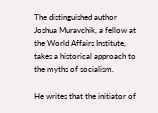The distinguished author Joshua Muravchik, a fellow at the World Affairs Institute, takes a historical approach to the myths of socialism.

He writes that the initiator of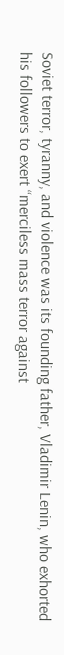Soviet terror, tyranny, and violence was its founding father, Vladimir Lenin, who exhorted his followers to exert “merciless mass terror against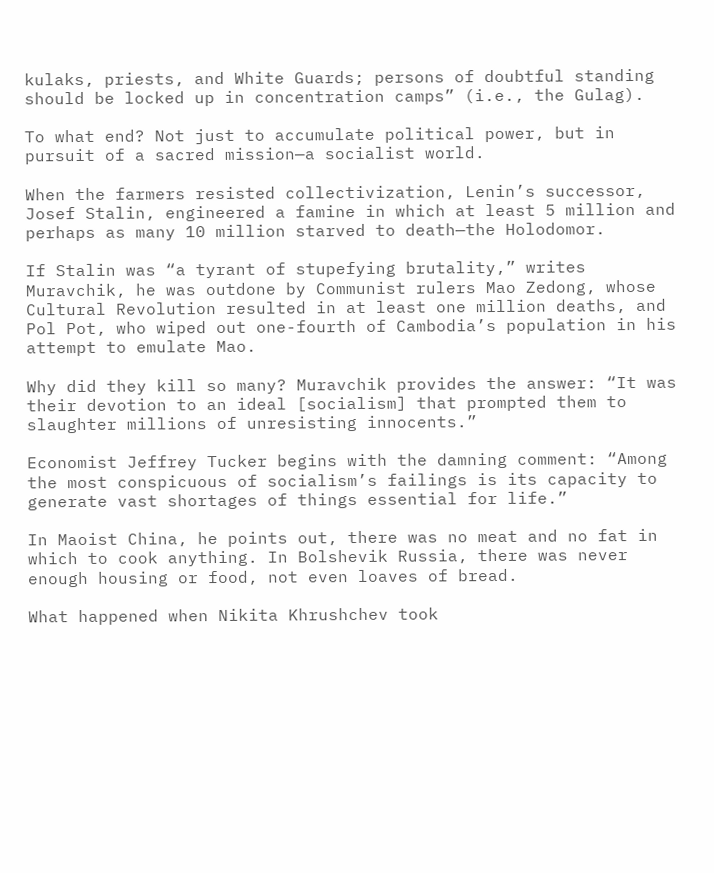kulaks, priests, and White Guards; persons of doubtful standing should be locked up in concentration camps” (i.e., the Gulag).

To what end? Not just to accumulate political power, but in pursuit of a sacred mission—a socialist world.

When the farmers resisted collectivization, Lenin’s successor, Josef Stalin, engineered a famine in which at least 5 million and perhaps as many 10 million starved to death—the Holodomor.

If Stalin was “a tyrant of stupefying brutality,” writes Muravchik, he was outdone by Communist rulers Mao Zedong, whose Cultural Revolution resulted in at least one million deaths, and Pol Pot, who wiped out one-fourth of Cambodia’s population in his attempt to emulate Mao.

Why did they kill so many? Muravchik provides the answer: “It was their devotion to an ideal [socialism] that prompted them to slaughter millions of unresisting innocents.”

Economist Jeffrey Tucker begins with the damning comment: “Among the most conspicuous of socialism’s failings is its capacity to generate vast shortages of things essential for life.”

In Maoist China, he points out, there was no meat and no fat in which to cook anything. In Bolshevik Russia, there was never enough housing or food, not even loaves of bread.

What happened when Nikita Khrushchev took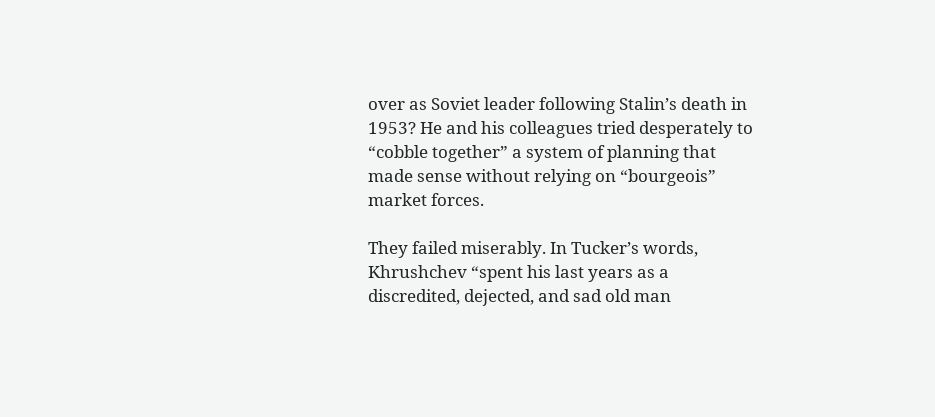over as Soviet leader following Stalin’s death in 1953? He and his colleagues tried desperately to “cobble together” a system of planning that made sense without relying on “bourgeois” market forces.

They failed miserably. In Tucker’s words, Khrushchev “spent his last years as a discredited, dejected, and sad old man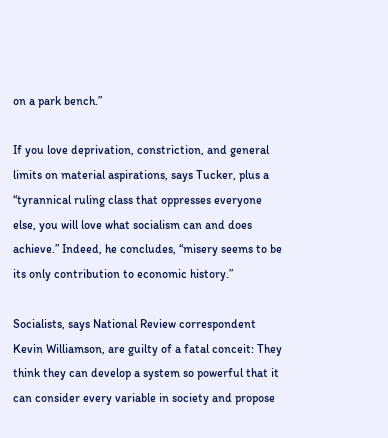on a park bench.”

If you love deprivation, constriction, and general limits on material aspirations, says Tucker, plus a “tyrannical ruling class that oppresses everyone else, you will love what socialism can and does achieve.” Indeed, he concludes, “misery seems to be its only contribution to economic history.”

Socialists, says National Review correspondent Kevin Williamson, are guilty of a fatal conceit: They think they can develop a system so powerful that it can consider every variable in society and propose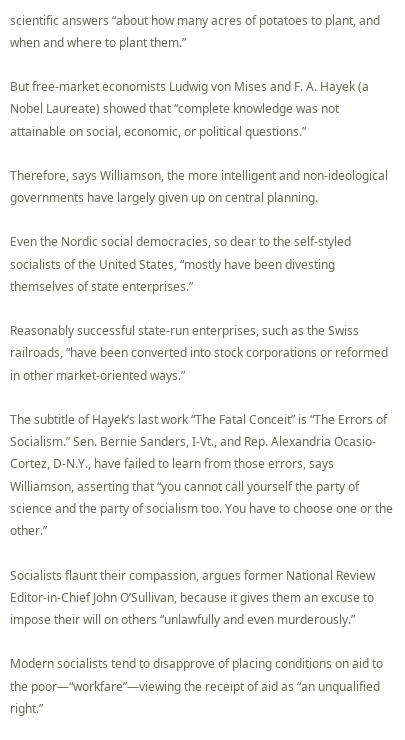scientific answers “about how many acres of potatoes to plant, and when and where to plant them.”

But free-market economists Ludwig von Mises and F. A. Hayek (a Nobel Laureate) showed that “complete knowledge was not attainable on social, economic, or political questions.”

Therefore, says Williamson, the more intelligent and non-ideological governments have largely given up on central planning.

Even the Nordic social democracies, so dear to the self-styled socialists of the United States, “mostly have been divesting themselves of state enterprises.”

Reasonably successful state-run enterprises, such as the Swiss railroads, “have been converted into stock corporations or reformed in other market-oriented ways.”

The subtitle of Hayek’s last work “The Fatal Conceit” is “The Errors of Socialism.” Sen. Bernie Sanders, I-Vt., and Rep. Alexandria Ocasio-Cortez, D-N.Y., have failed to learn from those errors, says Williamson, asserting that “you cannot call yourself the party of science and the party of socialism too. You have to choose one or the other.”

Socialists flaunt their compassion, argues former National Review Editor-in-Chief John O’Sullivan, because it gives them an excuse to impose their will on others “unlawfully and even murderously.”

Modern socialists tend to disapprove of placing conditions on aid to the poor—“workfare”—viewing the receipt of aid as “an unqualified right.”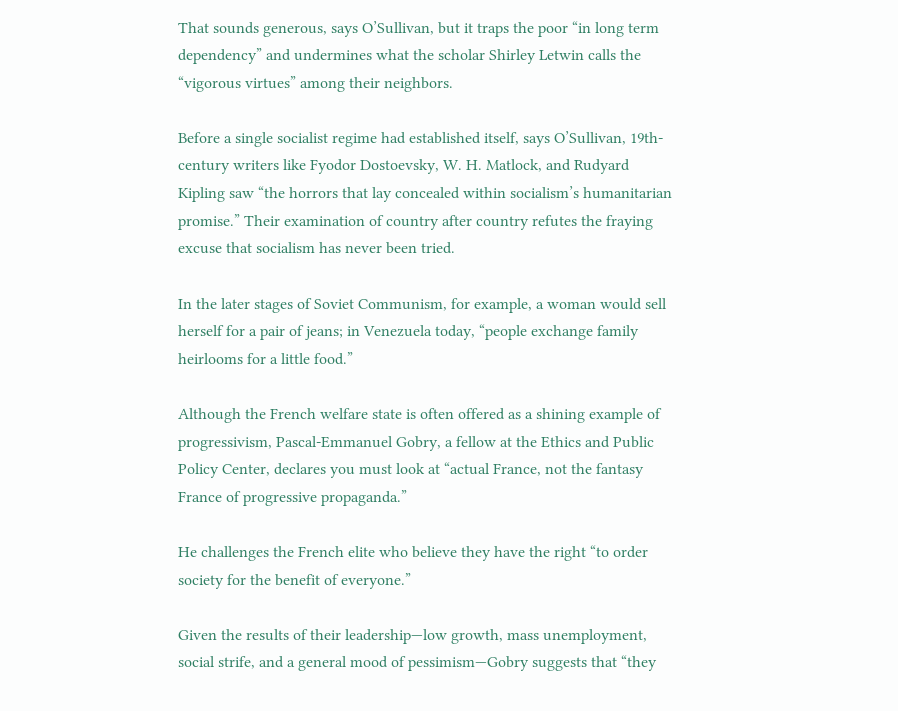That sounds generous, says O’Sullivan, but it traps the poor “in long term dependency” and undermines what the scholar Shirley Letwin calls the “vigorous virtues” among their neighbors.

Before a single socialist regime had established itself, says O’Sullivan, 19th-century writers like Fyodor Dostoevsky, W. H. Matlock, and Rudyard Kipling saw “the horrors that lay concealed within socialism’s humanitarian promise.” Their examination of country after country refutes the fraying excuse that socialism has never been tried.

In the later stages of Soviet Communism, for example, a woman would sell herself for a pair of jeans; in Venezuela today, “people exchange family heirlooms for a little food.”

Although the French welfare state is often offered as a shining example of progressivism, Pascal-Emmanuel Gobry, a fellow at the Ethics and Public Policy Center, declares you must look at “actual France, not the fantasy France of progressive propaganda.”

He challenges the French elite who believe they have the right “to order society for the benefit of everyone.”

Given the results of their leadership—low growth, mass unemployment, social strife, and a general mood of pessimism—Gobry suggests that “they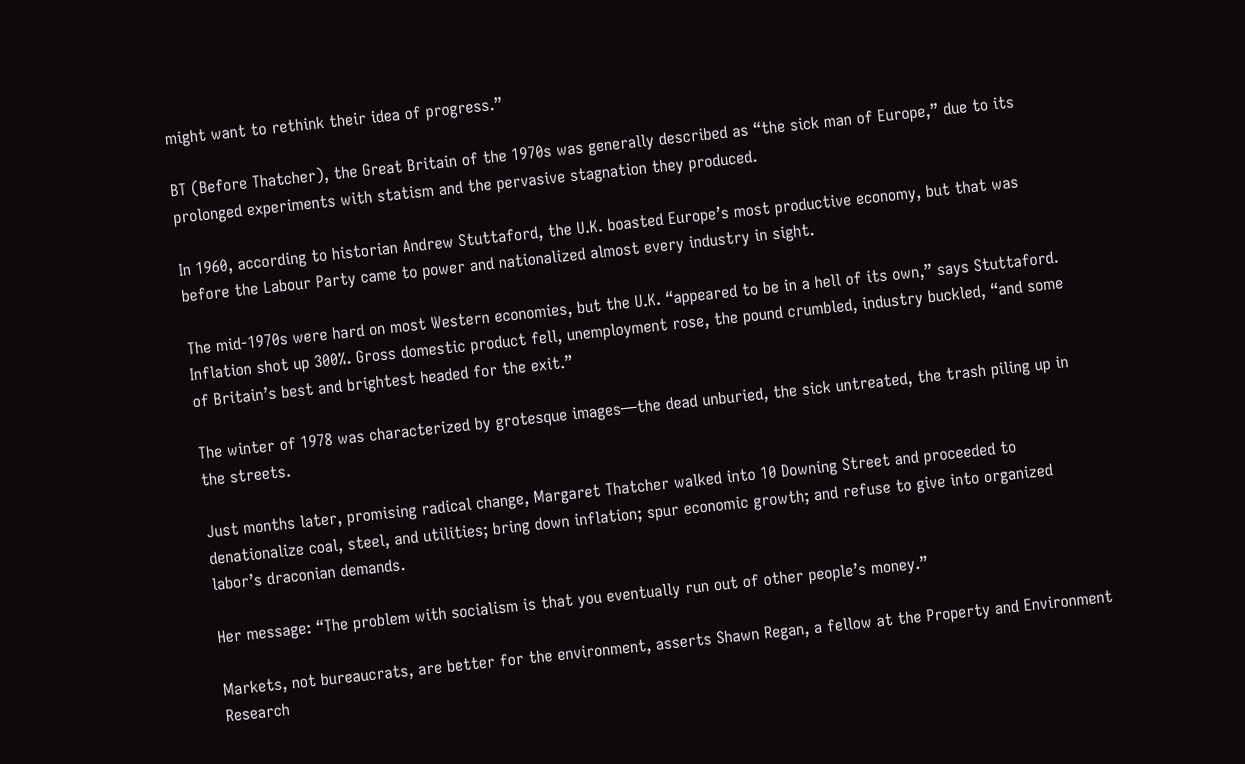might want to rethink their idea of progress.”

BT (Before Thatcher), the Great Britain of the 1970s was generally described as “the sick man of Europe,” due to its prolonged experiments with statism and the pervasive stagnation they produced.

In 1960, according to historian Andrew Stuttaford, the U.K. boasted Europe’s most productive economy, but that was before the Labour Party came to power and nationalized almost every industry in sight.

The mid-1970s were hard on most Western economies, but the U.K. “appeared to be in a hell of its own,” says Stuttaford. Inflation shot up 300%. Gross domestic product fell, unemployment rose, the pound crumbled, industry buckled, “and some of Britain’s best and brightest headed for the exit.”

The winter of 1978 was characterized by grotesque images—the dead unburied, the sick untreated, the trash piling up in the streets.

Just months later, promising radical change, Margaret Thatcher walked into 10 Downing Street and proceeded to denationalize coal, steel, and utilities; bring down inflation; spur economic growth; and refuse to give into organized labor’s draconian demands.

Her message: “The problem with socialism is that you eventually run out of other people’s money.”

Markets, not bureaucrats, are better for the environment, asserts Shawn Regan, a fellow at the Property and Environment Research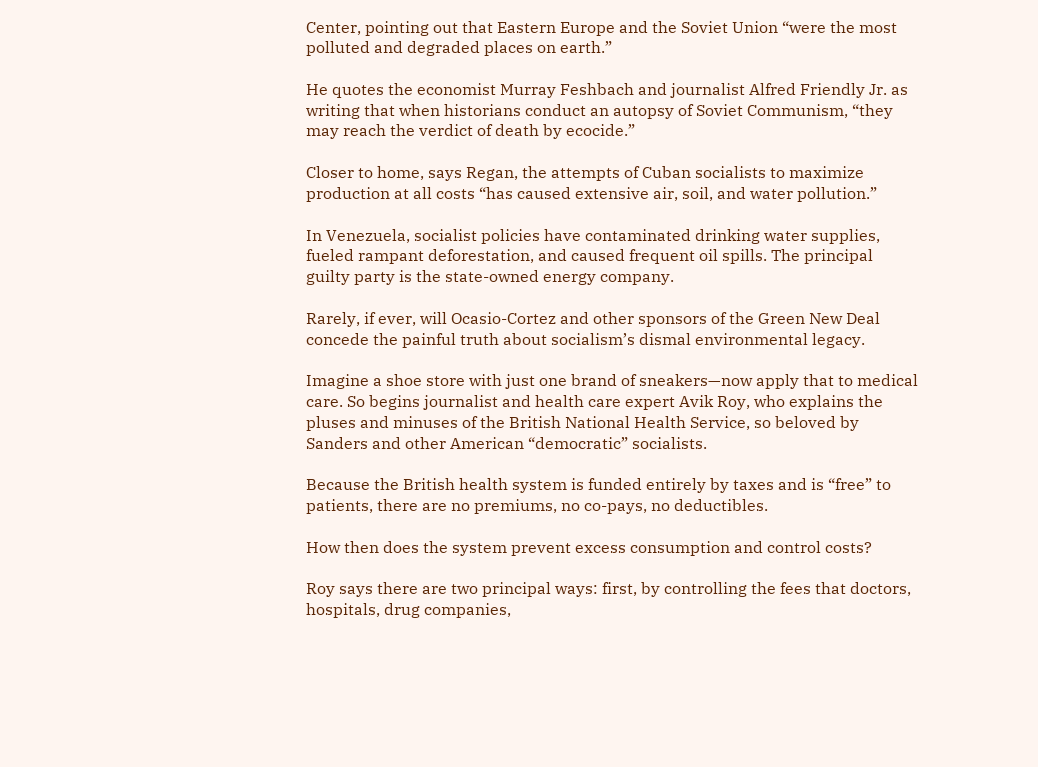Center, pointing out that Eastern Europe and the Soviet Union “were the most polluted and degraded places on earth.”

He quotes the economist Murray Feshbach and journalist Alfred Friendly Jr. as writing that when historians conduct an autopsy of Soviet Communism, “they may reach the verdict of death by ecocide.”

Closer to home, says Regan, the attempts of Cuban socialists to maximize production at all costs “has caused extensive air, soil, and water pollution.”

In Venezuela, socialist policies have contaminated drinking water supplies, fueled rampant deforestation, and caused frequent oil spills. The principal guilty party is the state-owned energy company.

Rarely, if ever, will Ocasio-Cortez and other sponsors of the Green New Deal concede the painful truth about socialism’s dismal environmental legacy.

Imagine a shoe store with just one brand of sneakers—now apply that to medical care. So begins journalist and health care expert Avik Roy, who explains the pluses and minuses of the British National Health Service, so beloved by Sanders and other American “democratic” socialists.

Because the British health system is funded entirely by taxes and is “free” to patients, there are no premiums, no co-pays, no deductibles.

How then does the system prevent excess consumption and control costs?

Roy says there are two principal ways: first, by controlling the fees that doctors, hospitals, drug companies,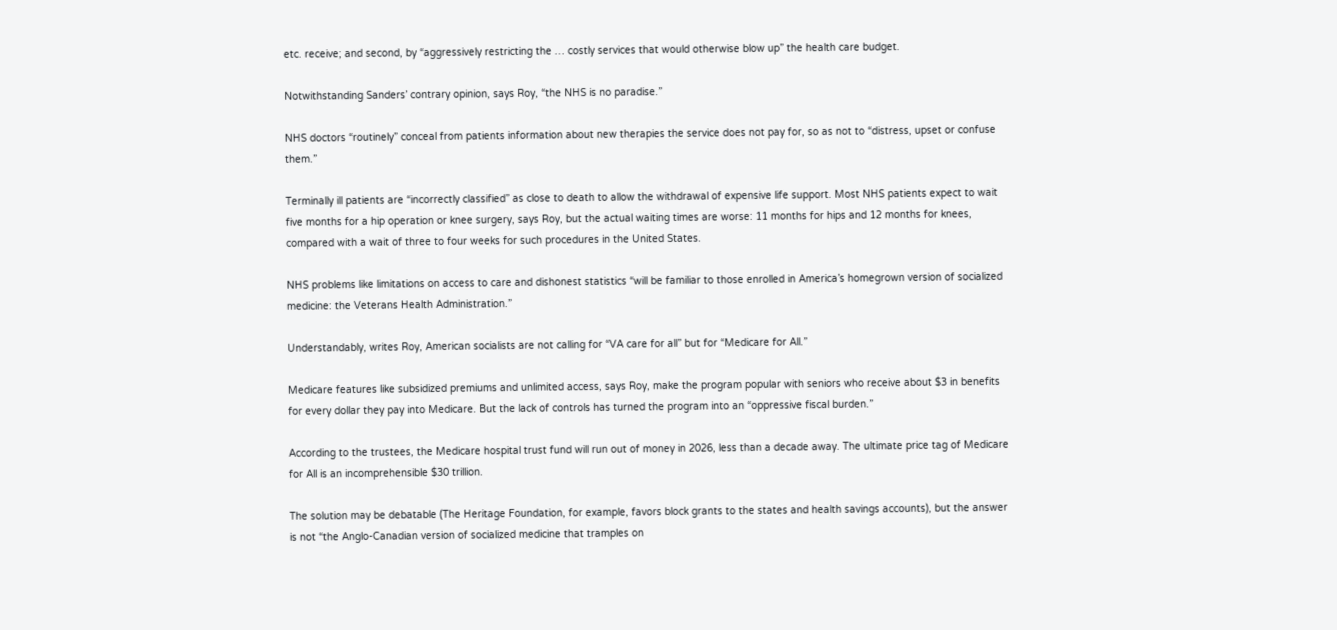etc. receive; and second, by “aggressively restricting the … costly services that would otherwise blow up” the health care budget.

Notwithstanding Sanders’ contrary opinion, says Roy, “the NHS is no paradise.”

NHS doctors “routinely” conceal from patients information about new therapies the service does not pay for, so as not to “distress, upset or confuse them.”

Terminally ill patients are “incorrectly classified” as close to death to allow the withdrawal of expensive life support. Most NHS patients expect to wait five months for a hip operation or knee surgery, says Roy, but the actual waiting times are worse: 11 months for hips and 12 months for knees, compared with a wait of three to four weeks for such procedures in the United States.

NHS problems like limitations on access to care and dishonest statistics “will be familiar to those enrolled in America’s homegrown version of socialized medicine: the Veterans Health Administration.”

Understandably, writes Roy, American socialists are not calling for “VA care for all” but for “Medicare for All.”

Medicare features like subsidized premiums and unlimited access, says Roy, make the program popular with seniors who receive about $3 in benefits for every dollar they pay into Medicare. But the lack of controls has turned the program into an “oppressive fiscal burden.”

According to the trustees, the Medicare hospital trust fund will run out of money in 2026, less than a decade away. The ultimate price tag of Medicare for All is an incomprehensible $30 trillion.

The solution may be debatable (The Heritage Foundation, for example, favors block grants to the states and health savings accounts), but the answer is not “the Anglo-Canadian version of socialized medicine that tramples on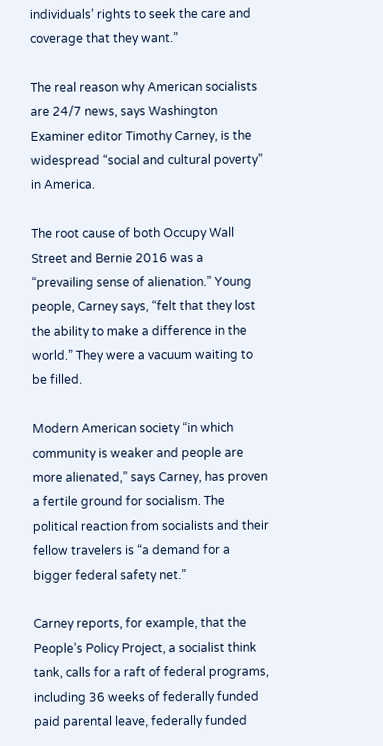individuals’ rights to seek the care and coverage that they want.”

The real reason why American socialists are 24/7 news, says Washington Examiner editor Timothy Carney, is the widespread “social and cultural poverty” in America.

The root cause of both Occupy Wall Street and Bernie 2016 was a “prevailing sense of alienation.” Young people, Carney says, “felt that they lost the ability to make a difference in the world.” They were a vacuum waiting to be filled.

Modern American society “in which community is weaker and people are more alienated,” says Carney, has proven a fertile ground for socialism. The political reaction from socialists and their fellow travelers is “a demand for a bigger federal safety net.”

Carney reports, for example, that the People’s Policy Project, a socialist think tank, calls for a raft of federal programs, including 36 weeks of federally funded paid parental leave, federally funded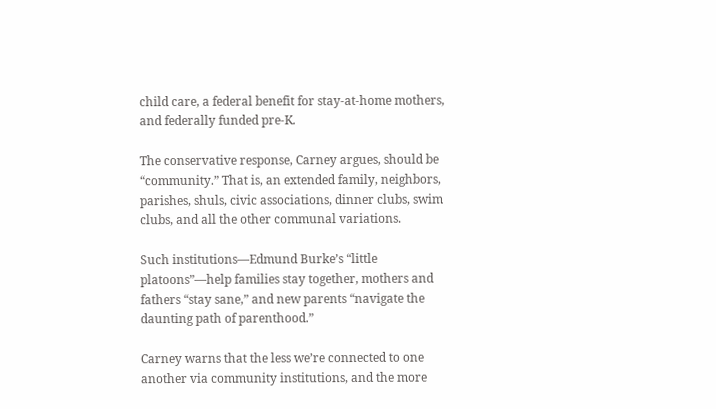child care, a federal benefit for stay-at-home mothers, and federally funded pre-K.

The conservative response, Carney argues, should be “community.” That is, an extended family, neighbors, parishes, shuls, civic associations, dinner clubs, swim clubs, and all the other communal variations.

Such institutions—Edmund Burke’s “little platoons”—help families stay together, mothers and fathers “stay sane,” and new parents “navigate the daunting path of parenthood.”

Carney warns that the less we’re connected to one another via community institutions, and the more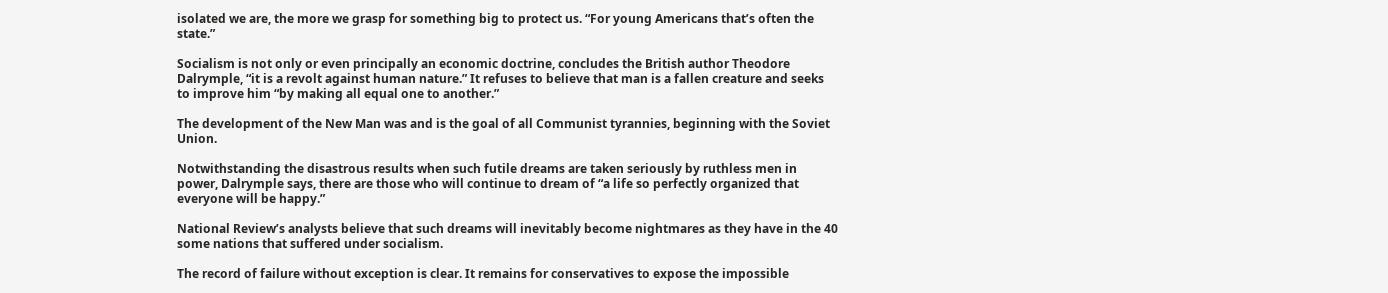isolated we are, the more we grasp for something big to protect us. “For young Americans that’s often the state.”

Socialism is not only or even principally an economic doctrine, concludes the British author Theodore Dalrymple, “it is a revolt against human nature.” It refuses to believe that man is a fallen creature and seeks to improve him “by making all equal one to another.”

The development of the New Man was and is the goal of all Communist tyrannies, beginning with the Soviet Union.

Notwithstanding the disastrous results when such futile dreams are taken seriously by ruthless men in power, Dalrymple says, there are those who will continue to dream of “a life so perfectly organized that everyone will be happy.”

National Review’s analysts believe that such dreams will inevitably become nightmares as they have in the 40 some nations that suffered under socialism.

The record of failure without exception is clear. It remains for conservatives to expose the impossible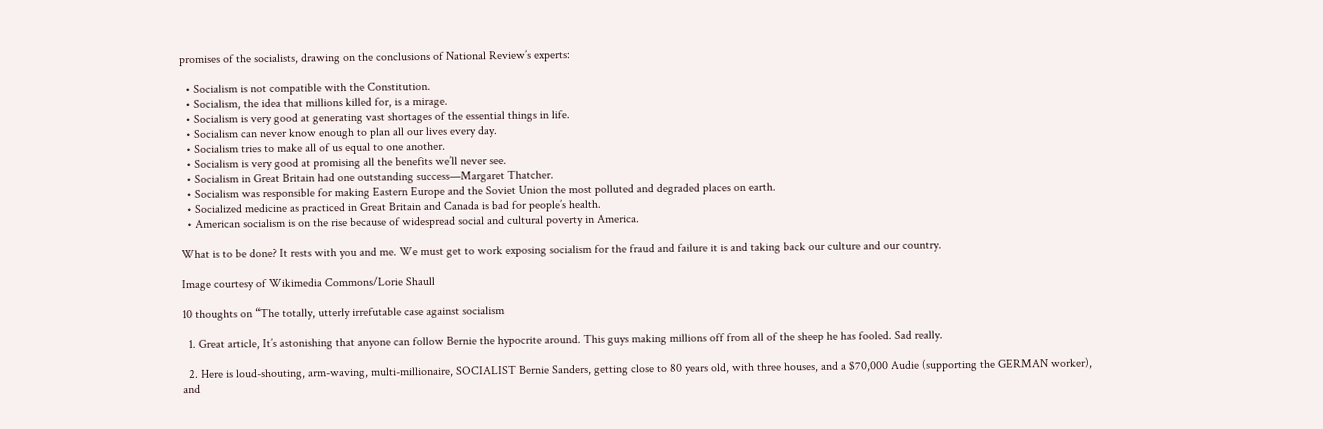promises of the socialists, drawing on the conclusions of National Review’s experts:

  • Socialism is not compatible with the Constitution.
  • Socialism, the idea that millions killed for, is a mirage.
  • Socialism is very good at generating vast shortages of the essential things in life.
  • Socialism can never know enough to plan all our lives every day.
  • Socialism tries to make all of us equal to one another.
  • Socialism is very good at promising all the benefits we’ll never see.
  • Socialism in Great Britain had one outstanding success—Margaret Thatcher.
  • Socialism was responsible for making Eastern Europe and the Soviet Union the most polluted and degraded places on earth.
  • Socialized medicine as practiced in Great Britain and Canada is bad for people’s health.
  • American socialism is on the rise because of widespread social and cultural poverty in America.

What is to be done? It rests with you and me. We must get to work exposing socialism for the fraud and failure it is and taking back our culture and our country.

Image courtesy of Wikimedia Commons/Lorie Shaull

10 thoughts on “The totally, utterly irrefutable case against socialism

  1. Great article, It’s astonishing that anyone can follow Bernie the hypocrite around. This guys making millions off from all of the sheep he has fooled. Sad really.

  2. Here is loud-shouting, arm-waving, multi-millionaire, SOCIALIST Bernie Sanders, getting close to 80 years old, with three houses, and a $70,000 Audie (supporting the GERMAN worker), and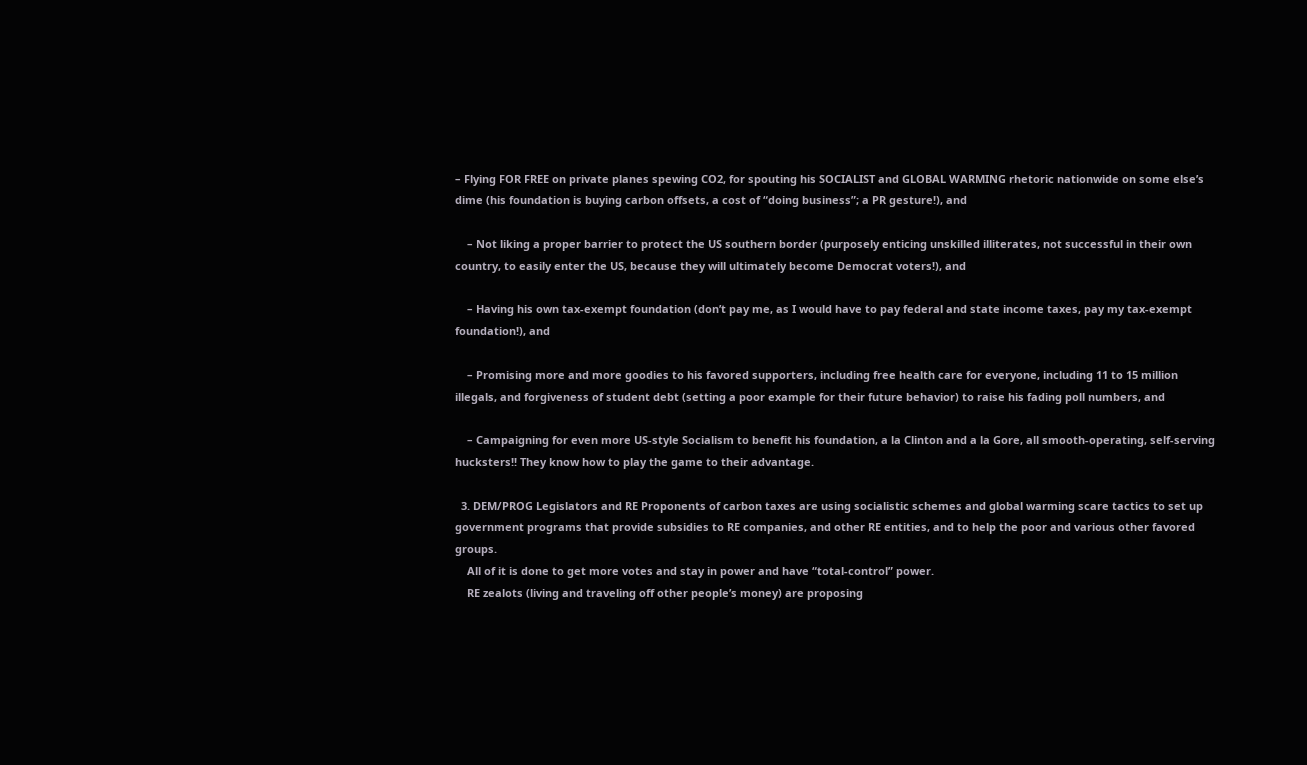– Flying FOR FREE on private planes spewing CO2, for spouting his SOCIALIST and GLOBAL WARMING rhetoric nationwide on some else’s dime (his foundation is buying carbon offsets, a cost of “doing business”; a PR gesture!), and

    – Not liking a proper barrier to protect the US southern border (purposely enticing unskilled illiterates, not successful in their own country, to easily enter the US, because they will ultimately become Democrat voters!), and

    – Having his own tax-exempt foundation (don’t pay me, as I would have to pay federal and state income taxes, pay my tax-exempt foundation!), and

    – Promising more and more goodies to his favored supporters, including free health care for everyone, including 11 to 15 million illegals, and forgiveness of student debt (setting a poor example for their future behavior) to raise his fading poll numbers, and

    – Campaigning for even more US-style Socialism to benefit his foundation, a la Clinton and a la Gore, all smooth-operating, self-serving hucksters!! They know how to play the game to their advantage.

  3. DEM/PROG Legislators and RE Proponents of carbon taxes are using socialistic schemes and global warming scare tactics to set up government programs that provide subsidies to RE companies, and other RE entities, and to help the poor and various other favored groups.
    All of it is done to get more votes and stay in power and have “total-control” power.
    RE zealots (living and traveling off other people’s money) are proposing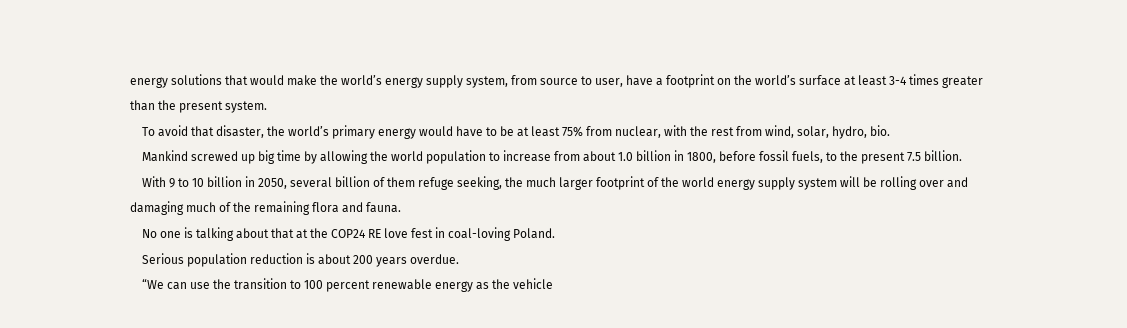energy solutions that would make the world’s energy supply system, from source to user, have a footprint on the world’s surface at least 3-4 times greater than the present system.
    To avoid that disaster, the world’s primary energy would have to be at least 75% from nuclear, with the rest from wind, solar, hydro, bio.
    Mankind screwed up big time by allowing the world population to increase from about 1.0 billion in 1800, before fossil fuels, to the present 7.5 billion.
    With 9 to 10 billion in 2050, several billion of them refuge seeking, the much larger footprint of the world energy supply system will be rolling over and damaging much of the remaining flora and fauna.
    No one is talking about that at the COP24 RE love fest in coal-loving Poland.
    Serious population reduction is about 200 years overdue.
    “We can use the transition to 100 percent renewable energy as the vehicle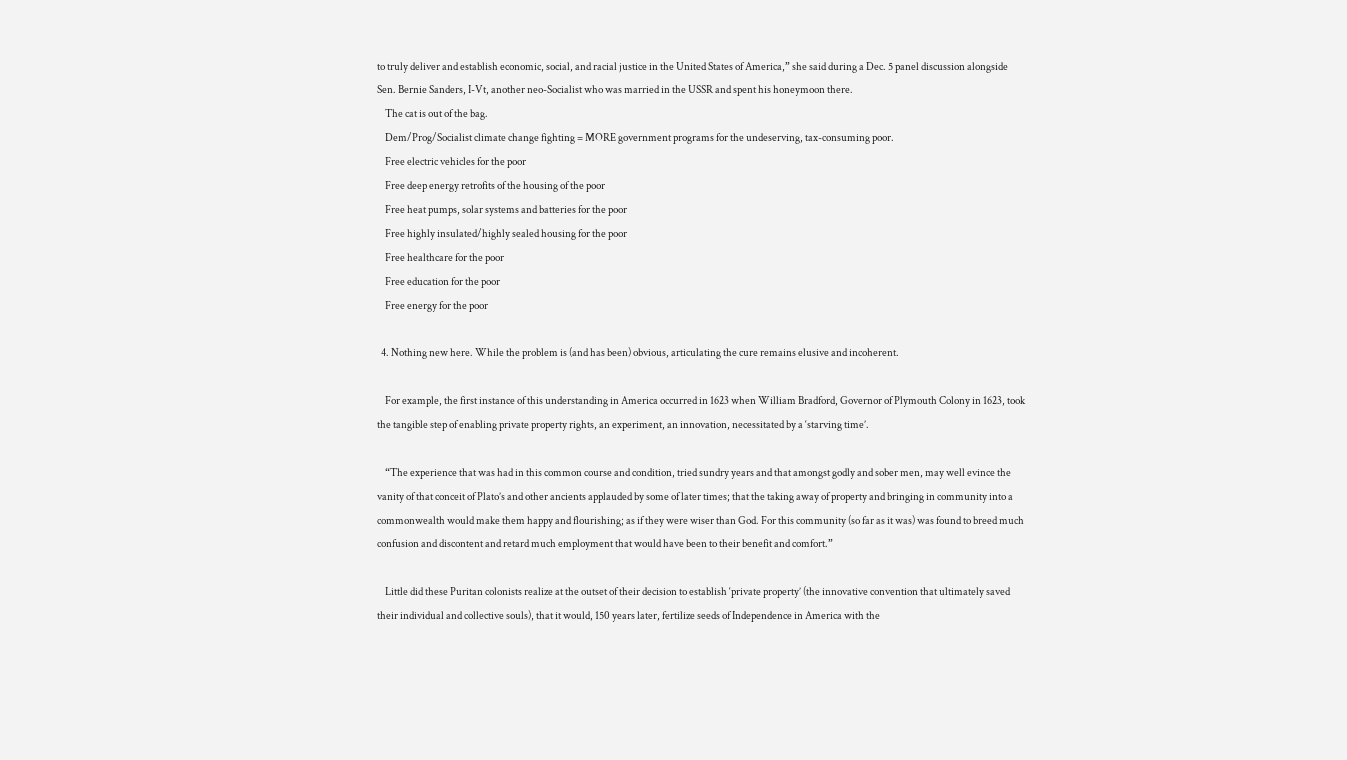to truly deliver and establish economic, social, and racial justice in the United States of America,” she said during a Dec. 5 panel discussion alongside Sen. Bernie Sanders, I-Vt, another neo-Socialist who was married in the USSR and spent his honeymoon there.
    The cat is out of the bag.
    Dem/Prog/Socialist climate change fighting = MORE government programs for the undeserving, tax-consuming poor.
    Free electric vehicles for the poor
    Free deep energy retrofits of the housing of the poor
    Free heat pumps, solar systems and batteries for the poor
    Free highly insulated/highly sealed housing for the poor
    Free healthcare for the poor
    Free education for the poor
    Free energy for the poor

  4. Nothing new here. While the problem is (and has been) obvious, articulating the cure remains elusive and incoherent.

    For example, the first instance of this understanding in America occurred in 1623 when William Bradford, Governor of Plymouth Colony in 1623, took the tangible step of enabling private property rights, an experiment, an innovation, necessitated by a ‘starving time’.

    “The experience that was had in this common course and condition, tried sundry years and that amongst godly and sober men, may well evince the vanity of that conceit of Plato’s and other ancients applauded by some of later times; that the taking away of property and bringing in community into a commonwealth would make them happy and flourishing; as if they were wiser than God. For this community (so far as it was) was found to breed much confusion and discontent and retard much employment that would have been to their benefit and comfort.”

    Little did these Puritan colonists realize at the outset of their decision to establish ‘private property’ (the innovative convention that ultimately saved their individual and collective souls), that it would, 150 years later, fertilize seeds of Independence in America with the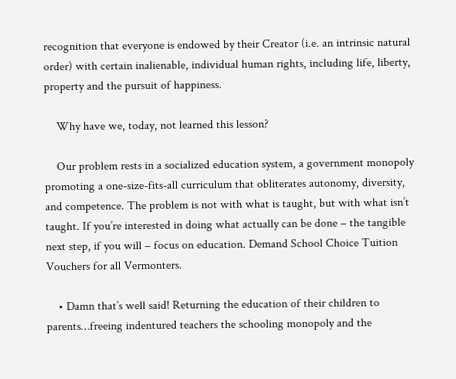recognition that everyone is endowed by their Creator (i.e. an intrinsic natural order) with certain inalienable, individual human rights, including life, liberty, property and the pursuit of happiness.

    Why have we, today, not learned this lesson?

    Our problem rests in a socialized education system, a government monopoly promoting a one-size-fits-all curriculum that obliterates autonomy, diversity, and competence. The problem is not with what is taught, but with what isn’t taught. If you’re interested in doing what actually can be done – the tangible next step, if you will – focus on education. Demand School Choice Tuition Vouchers for all Vermonters.

    • Damn that’s well said! Returning the education of their children to parents…freeing indentured teachers the schooling monopoly and the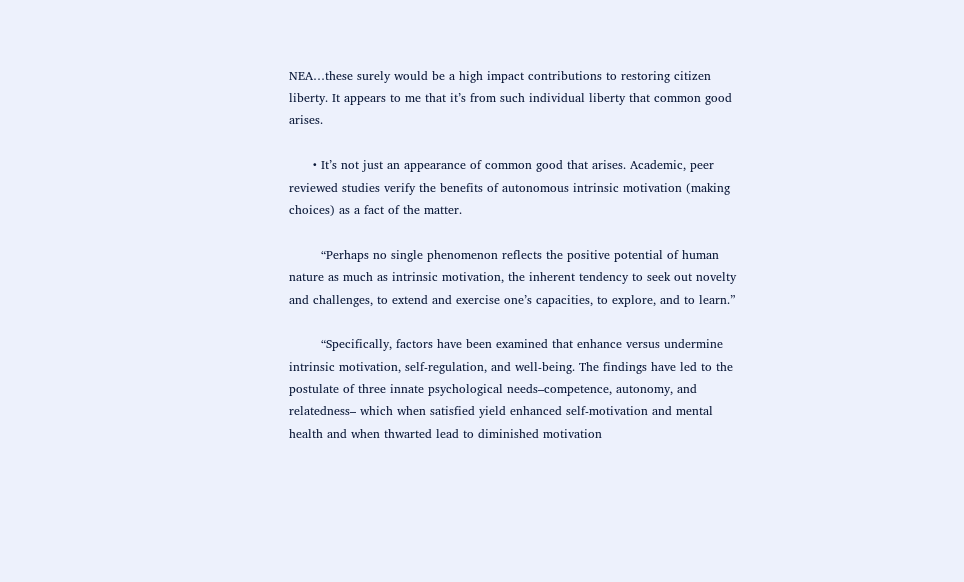NEA…these surely would be a high impact contributions to restoring citizen liberty. It appears to me that it’s from such individual liberty that common good arises.

      • It’s not just an appearance of common good that arises. Academic, peer reviewed studies verify the benefits of autonomous intrinsic motivation (making choices) as a fact of the matter.

        “Perhaps no single phenomenon reflects the positive potential of human nature as much as intrinsic motivation, the inherent tendency to seek out novelty and challenges, to extend and exercise one’s capacities, to explore, and to learn.”

        “Specifically, factors have been examined that enhance versus undermine intrinsic motivation, self-regulation, and well-being. The findings have led to the postulate of three innate psychological needs–competence, autonomy, and relatedness– which when satisfied yield enhanced self-motivation and mental health and when thwarted lead to diminished motivation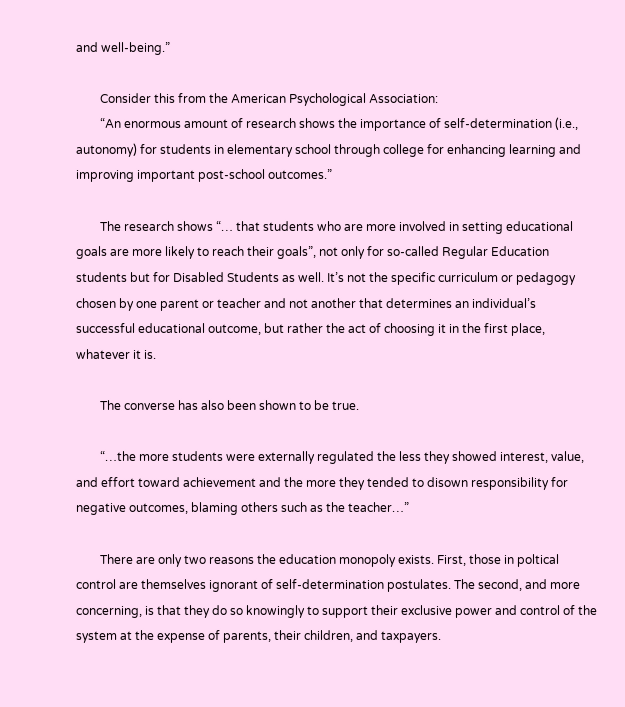and well-being.”

        Consider this from the American Psychological Association:
        “An enormous amount of research shows the importance of self-determination (i.e., autonomy) for students in elementary school through college for enhancing learning and improving important post-school outcomes.”

        The research shows “… that students who are more involved in setting educational goals are more likely to reach their goals”, not only for so-called Regular Education students but for Disabled Students as well. It’s not the specific curriculum or pedagogy chosen by one parent or teacher and not another that determines an individual’s successful educational outcome, but rather the act of choosing it in the first place, whatever it is.

        The converse has also been shown to be true.

        “…the more students were externally regulated the less they showed interest, value, and effort toward achievement and the more they tended to disown responsibility for negative outcomes, blaming others such as the teacher…”

        There are only two reasons the education monopoly exists. First, those in poltical control are themselves ignorant of self-determination postulates. The second, and more concerning, is that they do so knowingly to support their exclusive power and control of the system at the expense of parents, their children, and taxpayers.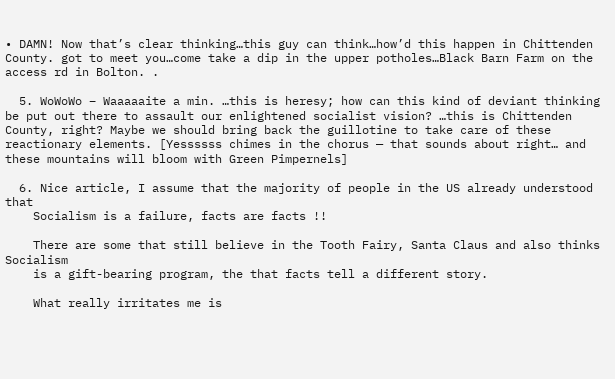• DAMN! Now that’s clear thinking…this guy can think…how’d this happen in Chittenden County. got to meet you…come take a dip in the upper potholes…Black Barn Farm on the access rd in Bolton. .

  5. WoWoWo – Waaaaaite a min. …this is heresy; how can this kind of deviant thinking be put out there to assault our enlightened socialist vision? …this is Chittenden County, right? Maybe we should bring back the guillotine to take care of these reactionary elements. [Yessssss chimes in the chorus — that sounds about right… and these mountains will bloom with Green Pimpernels]

  6. Nice article, I assume that the majority of people in the US already understood that
    Socialism is a failure, facts are facts !!

    There are some that still believe in the Tooth Fairy, Santa Claus and also thinks Socialism
    is a gift-bearing program, the that facts tell a different story.

    What really irritates me is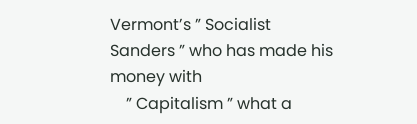Vermont’s ” Socialist Sanders ” who has made his money with
    ” Capitalism ” what a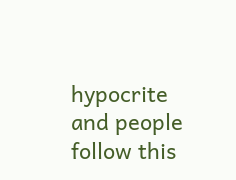hypocrite and people follow this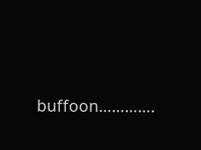buffoon………….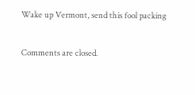Wake up Vermont, send this fool packing

Comments are closed.